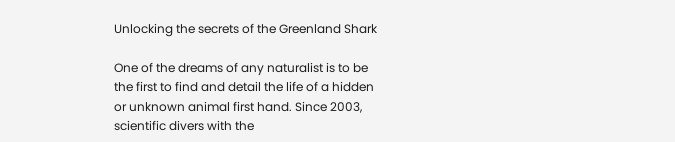Unlocking the secrets of the Greenland Shark

One of the dreams of any naturalist is to be the first to find and detail the life of a hidden or unknown animal first hand. Since 2003, scientific divers with the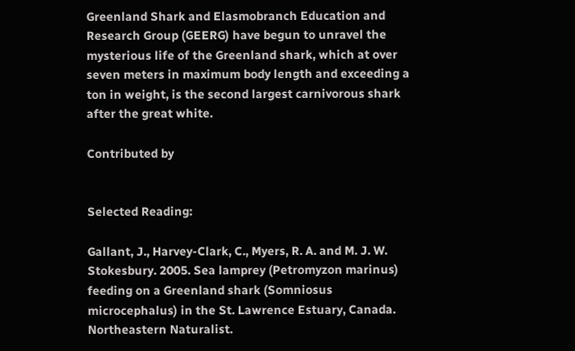Greenland Shark and Elasmobranch Education and Research Group (GEERG) have begun to unravel the mysterious life of the Greenland shark, which at over seven meters in maximum body length and exceeding a ton in weight, is the second largest carnivorous shark after the great white.

Contributed by


Selected Reading:

Gallant, J., Harvey-Clark, C., Myers, R. A. and M. J. W. Stokesbury. 2005. Sea lamprey (Petromyzon marinus) feeding on a Greenland shark (Somniosus microcephalus) in the St. Lawrence Estuary, Canada. Northeastern Naturalist.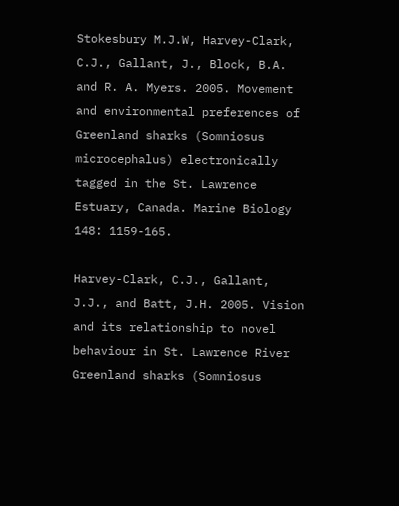Stokesbury M.J.W, Harvey-Clark, C.J., Gallant, J., Block, B.A. and R. A. Myers. 2005. Movement and environmental preferences of Greenland sharks (Somniosus microcephalus) electronically tagged in the St. Lawrence Estuary, Canada. Marine Biology 148: 1159-165.

Harvey-Clark, C.J., Gallant, J.J., and Batt, J.H. 2005. Vision and its relationship to novel behaviour in St. Lawrence River Greenland sharks (Somniosus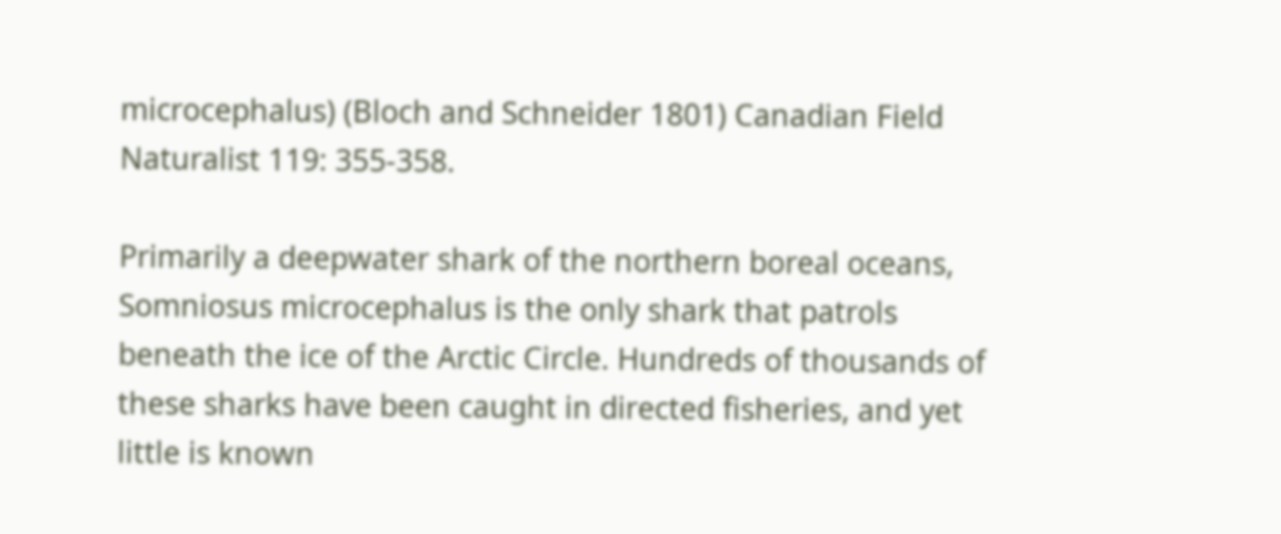microcephalus) (Bloch and Schneider 1801) Canadian Field Naturalist 119: 355-358.

Primarily a deepwater shark of the northern boreal oceans, Somniosus microcephalus is the only shark that patrols beneath the ice of the Arctic Circle. Hundreds of thousands of these sharks have been caught in directed fisheries, and yet little is known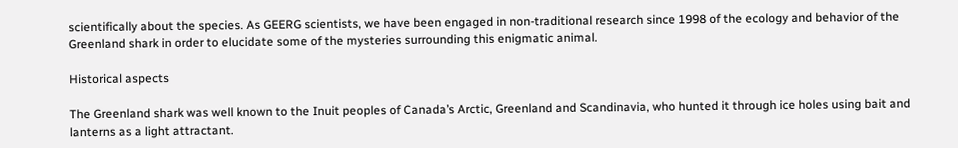scientifically about the species. As GEERG scientists, we have been engaged in non-traditional research since 1998 of the ecology and behavior of the Greenland shark in order to elucidate some of the mysteries surrounding this enigmatic animal.

Historical aspects

The Greenland shark was well known to the Inuit peoples of Canada’s Arctic, Greenland and Scandinavia, who hunted it through ice holes using bait and lanterns as a light attractant.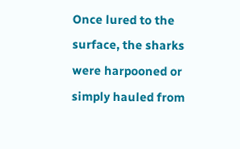Once lured to the surface, the sharks were harpooned or simply hauled from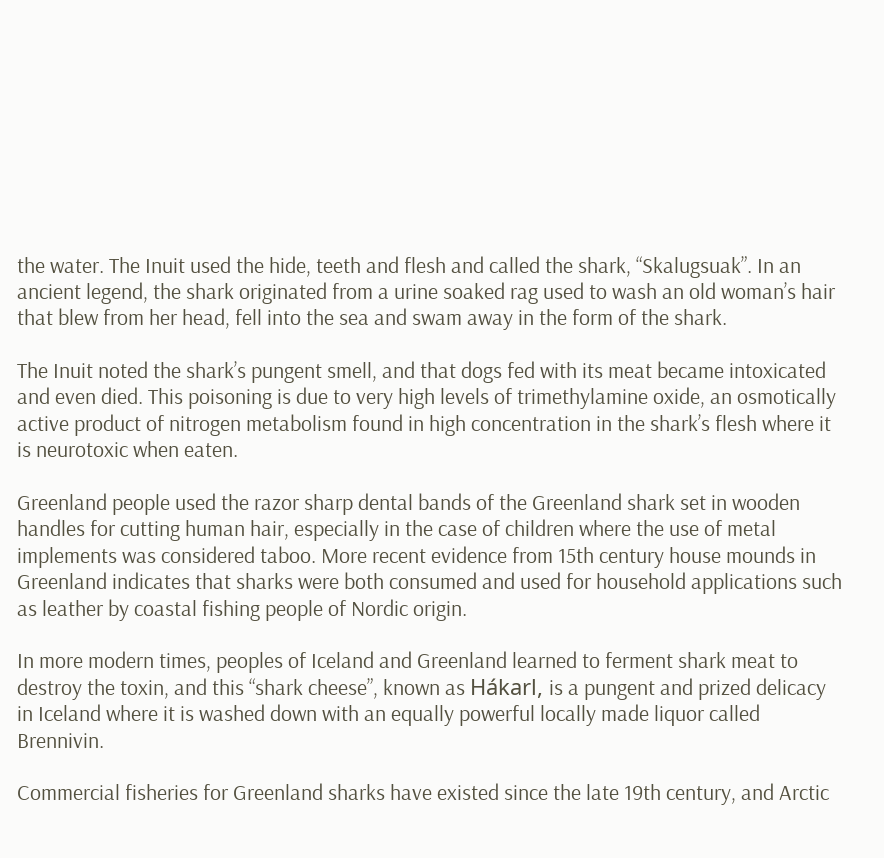the water. The Inuit used the hide, teeth and flesh and called the shark, “Skalugsuak”. In an ancient legend, the shark originated from a urine soaked rag used to wash an old woman’s hair that blew from her head, fell into the sea and swam away in the form of the shark.

The Inuit noted the shark’s pungent smell, and that dogs fed with its meat became intoxicated and even died. This poisoning is due to very high levels of trimethylamine oxide, an osmotically active product of nitrogen metabolism found in high concentration in the shark’s flesh where it is neurotoxic when eaten.

Greenland people used the razor sharp dental bands of the Greenland shark set in wooden handles for cutting human hair, especially in the case of children where the use of metal implements was considered taboo. More recent evidence from 15th century house mounds in Greenland indicates that sharks were both consumed and used for household applications such as leather by coastal fishing people of Nordic origin.

In more modern times, peoples of Iceland and Greenland learned to ferment shark meat to destroy the toxin, and this “shark cheese”, known as Hákarl, is a pungent and prized delicacy in Iceland where it is washed down with an equally powerful locally made liquor called Brennivin.

Commercial fisheries for Greenland sharks have existed since the late 19th century, and Arctic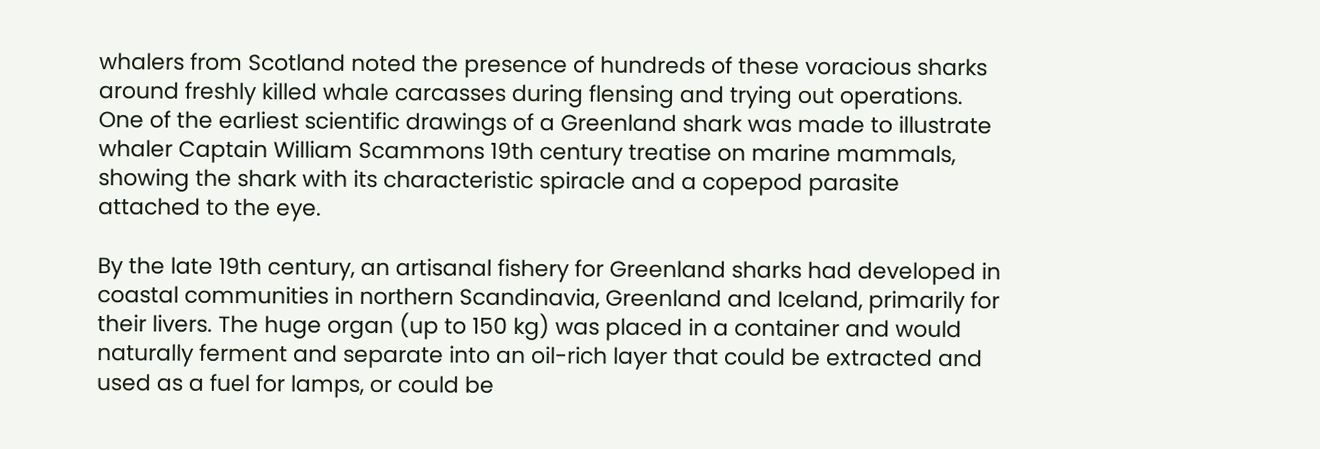whalers from Scotland noted the presence of hundreds of these voracious sharks around freshly killed whale carcasses during flensing and trying out operations. One of the earliest scientific drawings of a Greenland shark was made to illustrate whaler Captain William Scammons 19th century treatise on marine mammals, showing the shark with its characteristic spiracle and a copepod parasite attached to the eye.

By the late 19th century, an artisanal fishery for Greenland sharks had developed in coastal communities in northern Scandinavia, Greenland and Iceland, primarily for their livers. The huge organ (up to 150 kg) was placed in a container and would naturally ferment and separate into an oil-rich layer that could be extracted and used as a fuel for lamps, or could be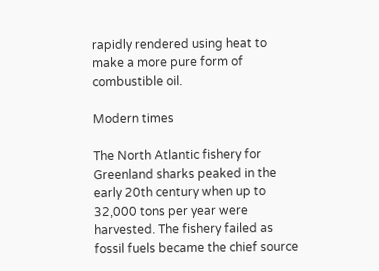rapidly rendered using heat to make a more pure form of combustible oil.

Modern times

The North Atlantic fishery for Greenland sharks peaked in the early 20th century when up to 32,000 tons per year were harvested. The fishery failed as fossil fuels became the chief source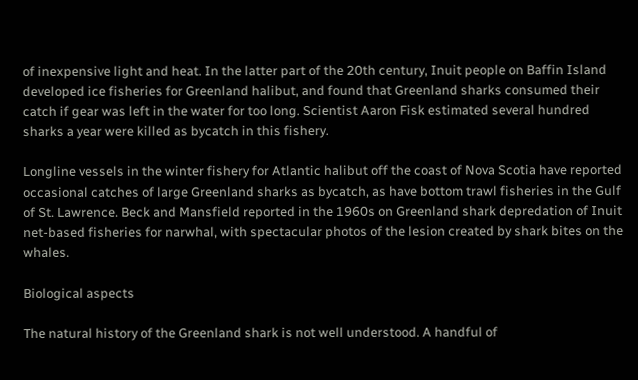of inexpensive light and heat. In the latter part of the 20th century, Inuit people on Baffin Island developed ice fisheries for Greenland halibut, and found that Greenland sharks consumed their catch if gear was left in the water for too long. Scientist Aaron Fisk estimated several hundred sharks a year were killed as bycatch in this fishery.

Longline vessels in the winter fishery for Atlantic halibut off the coast of Nova Scotia have reported occasional catches of large Greenland sharks as bycatch, as have bottom trawl fisheries in the Gulf of St. Lawrence. Beck and Mansfield reported in the 1960s on Greenland shark depredation of Inuit net-based fisheries for narwhal, with spectacular photos of the lesion created by shark bites on the whales.

Biological aspects

The natural history of the Greenland shark is not well understood. A handful of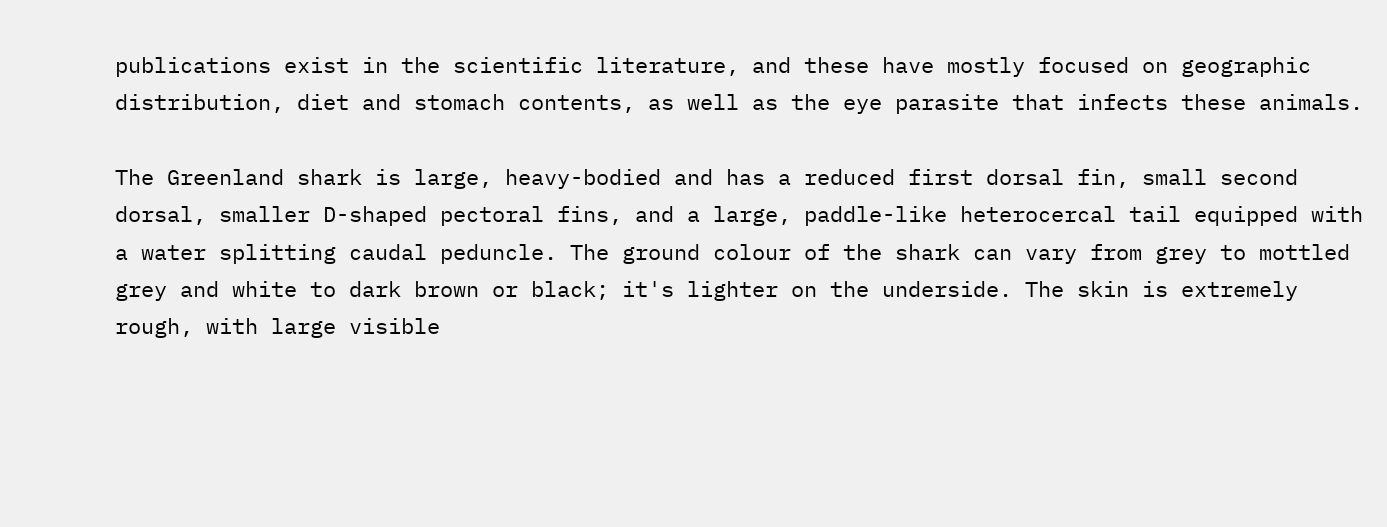publications exist in the scientific literature, and these have mostly focused on geographic distribution, diet and stomach contents, as well as the eye parasite that infects these animals.

The Greenland shark is large, heavy-bodied and has a reduced first dorsal fin, small second dorsal, smaller D-shaped pectoral fins, and a large, paddle-like heterocercal tail equipped with a water splitting caudal peduncle. The ground colour of the shark can vary from grey to mottled grey and white to dark brown or black; it's lighter on the underside. The skin is extremely rough, with large visible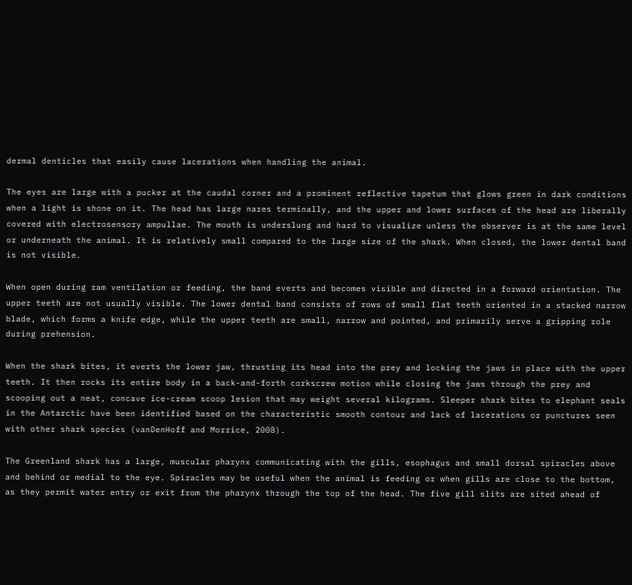dermal denticles that easily cause lacerations when handling the animal.

The eyes are large with a pucker at the caudal corner and a prominent reflective tapetum that glows green in dark conditions when a light is shone on it. The head has large nares terminally, and the upper and lower surfaces of the head are liberally covered with electrosensory ampullae. The mouth is underslung and hard to visualize unless the observer is at the same level or underneath the animal. It is relatively small compared to the large size of the shark. When closed, the lower dental band is not visible.

When open during ram ventilation or feeding, the band everts and becomes visible and directed in a forward orientation. The upper teeth are not usually visible. The lower dental band consists of rows of small flat teeth oriented in a stacked narrow blade, which forms a knife edge, while the upper teeth are small, narrow and pointed, and primarily serve a gripping role during prehension.

When the shark bites, it everts the lower jaw, thrusting its head into the prey and locking the jaws in place with the upper teeth. It then rocks its entire body in a back-and-forth corkscrew motion while closing the jaws through the prey and scooping out a neat, concave ice-cream scoop lesion that may weight several kilograms. Sleeper shark bites to elephant seals in the Antarctic have been identified based on the characteristic smooth contour and lack of lacerations or punctures seen with other shark species (vanDenHoff and Morrice, 2008).

The Greenland shark has a large, muscular pharynx communicating with the gills, esophagus and small dorsal spiracles above and behind or medial to the eye. Spiracles may be useful when the animal is feeding or when gills are close to the bottom, as they permit water entry or exit from the pharynx through the top of the head. The five gill slits are sited ahead of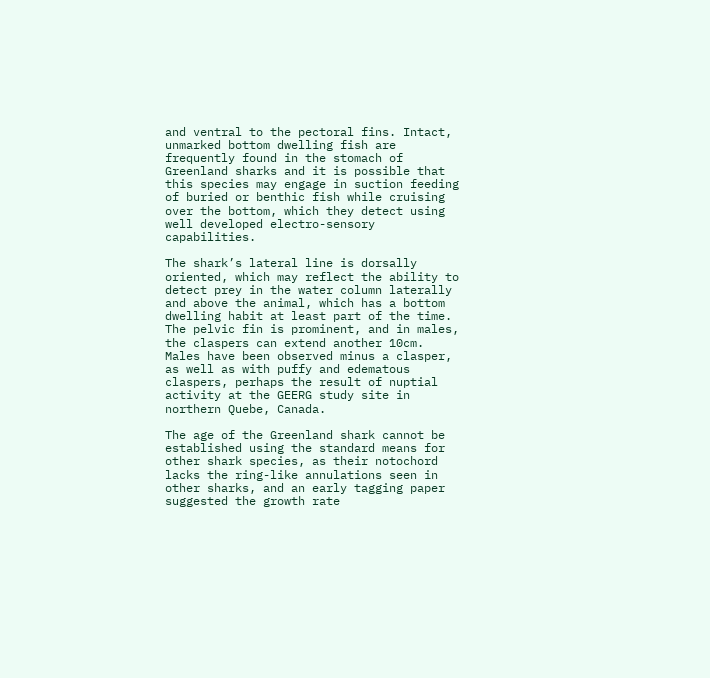and ventral to the pectoral fins. Intact, unmarked bottom dwelling fish are frequently found in the stomach of Greenland sharks and it is possible that this species may engage in suction feeding of buried or benthic fish while cruising over the bottom, which they detect using well developed electro-sensory capabilities.

The shark’s lateral line is dorsally oriented, which may reflect the ability to detect prey in the water column laterally and above the animal, which has a bottom dwelling habit at least part of the time. The pelvic fin is prominent, and in males, the claspers can extend another 10cm. Males have been observed minus a clasper, as well as with puffy and edematous claspers, perhaps the result of nuptial activity at the GEERG study site in northern Quebe, Canada.

The age of the Greenland shark cannot be established using the standard means for other shark species, as their notochord lacks the ring-like annulations seen in other sharks, and an early tagging paper suggested the growth rate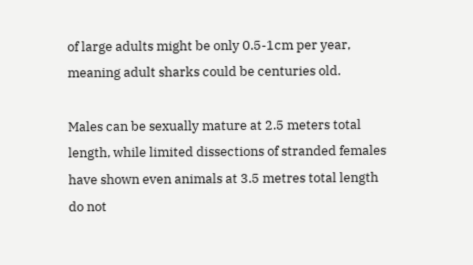of large adults might be only 0.5-1cm per year, meaning adult sharks could be centuries old.

Males can be sexually mature at 2.5 meters total length, while limited dissections of stranded females have shown even animals at 3.5 metres total length do not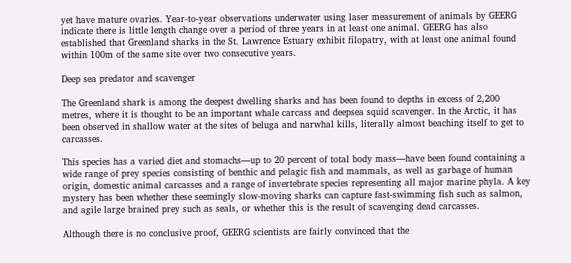yet have mature ovaries. Year-to-year observations underwater using laser measurement of animals by GEERG indicate there is little length change over a period of three years in at least one animal. GEERG has also established that Greenland sharks in the St. Lawrence Estuary exhibit filopatry, with at least one animal found within 100m of the same site over two consecutive years.

Deep sea predator and scavenger

The Greenland shark is among the deepest dwelling sharks and has been found to depths in excess of 2,200 metres, where it is thought to be an important whale carcass and deepsea squid scavenger. In the Arctic, it has been observed in shallow water at the sites of beluga and narwhal kills, literally almost beaching itself to get to carcasses.

This species has a varied diet and stomachs—up to 20 percent of total body mass—have been found containing a wide range of prey species consisting of benthic and pelagic fish and mammals, as well as garbage of human origin, domestic animal carcasses and a range of invertebrate species representing all major marine phyla. A key mystery has been whether these seemingly slow-moving sharks can capture fast-swimming fish such as salmon, and agile large brained prey such as seals, or whether this is the result of scavenging dead carcasses.

Although there is no conclusive proof, GEERG scientists are fairly convinced that the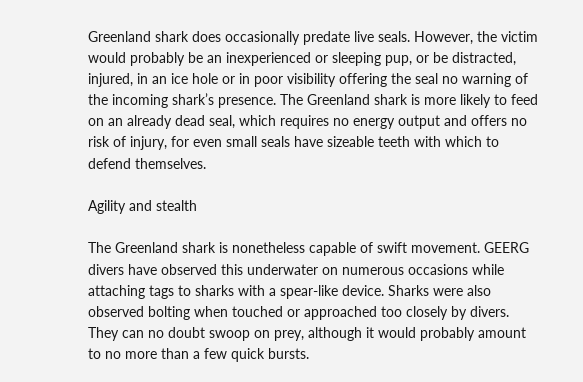Greenland shark does occasionally predate live seals. However, the victim would probably be an inexperienced or sleeping pup, or be distracted, injured, in an ice hole or in poor visibility offering the seal no warning of the incoming shark’s presence. The Greenland shark is more likely to feed on an already dead seal, which requires no energy output and offers no risk of injury, for even small seals have sizeable teeth with which to defend themselves.

Agility and stealth

The Greenland shark is nonetheless capable of swift movement. GEERG divers have observed this underwater on numerous occasions while attaching tags to sharks with a spear-like device. Sharks were also observed bolting when touched or approached too closely by divers. They can no doubt swoop on prey, although it would probably amount to no more than a few quick bursts.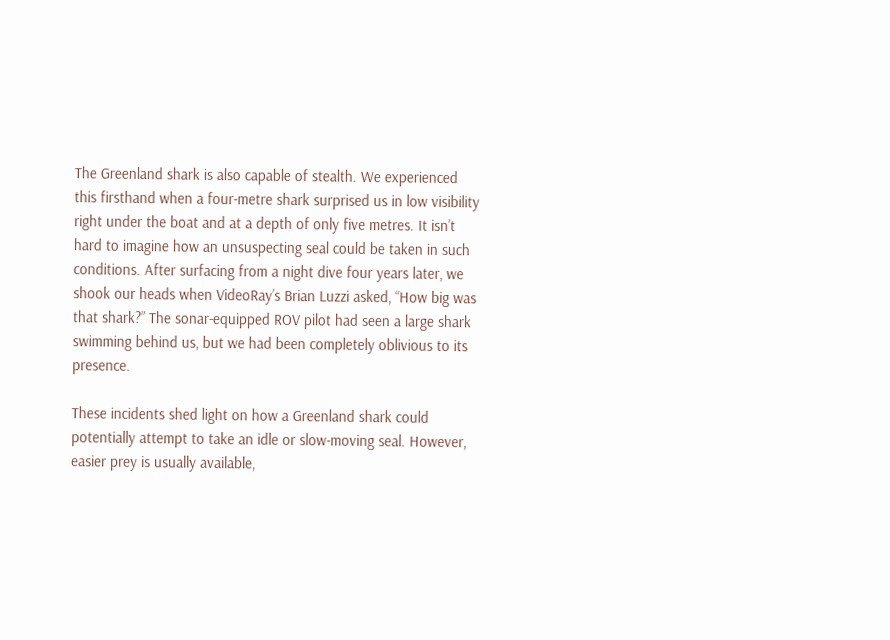The Greenland shark is also capable of stealth. We experienced this firsthand when a four-metre shark surprised us in low visibility right under the boat and at a depth of only five metres. It isn’t hard to imagine how an unsuspecting seal could be taken in such conditions. After surfacing from a night dive four years later, we shook our heads when VideoRay’s Brian Luzzi asked, “How big was that shark?” The sonar-equipped ROV pilot had seen a large shark swimming behind us, but we had been completely oblivious to its presence.

These incidents shed light on how a Greenland shark could potentially attempt to take an idle or slow-moving seal. However, easier prey is usually available,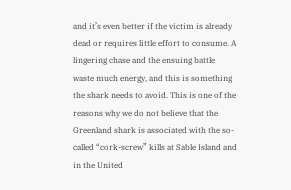and it’s even better if the victim is already dead or requires little effort to consume. A lingering chase and the ensuing battle waste much energy, and this is something the shark needs to avoid. This is one of the reasons why we do not believe that the Greenland shark is associated with the so-called “cork-screw” kills at Sable Island and in the United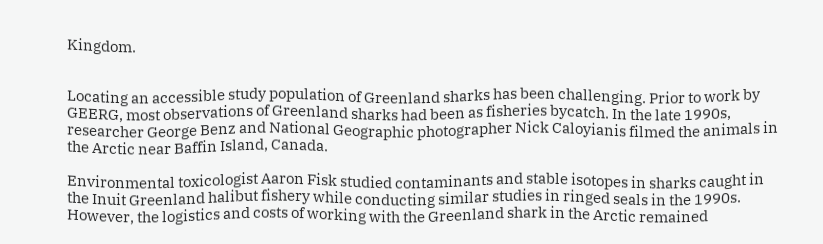Kingdom.


Locating an accessible study population of Greenland sharks has been challenging. Prior to work by GEERG, most observations of Greenland sharks had been as fisheries bycatch. In the late 1990s, researcher George Benz and National Geographic photographer Nick Caloyianis filmed the animals in the Arctic near Baffin Island, Canada.

Environmental toxicologist Aaron Fisk studied contaminants and stable isotopes in sharks caught in the Inuit Greenland halibut fishery while conducting similar studies in ringed seals in the 1990s. However, the logistics and costs of working with the Greenland shark in the Arctic remained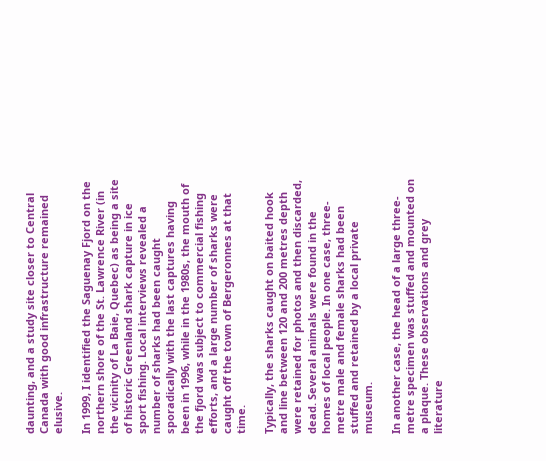daunting, and a study site closer to Central Canada with good infrastructure remained elusive.

In 1999, I identified the Saguenay Fjord on the northern shore of the St. Lawrence River (in the vicinity of La Baie, Quebec) as being a site of historic Greenland shark capture in ice sport fishing. Local interviews revealed a number of sharks had been caught sporadically with the last captures having been in 1996, while in the 1980s, the mouth of the fjord was subject to commercial fishing efforts, and a large number of sharks were caught off the town of Bergeronnes at that time.

Typically, the sharks caught on baited hook and line between 120 and 200 metres depth were retained for photos and then discarded, dead. Several animals were found in the homes of local people. In one case, three-metre male and female sharks had been stuffed and retained by a local private museum.

In another case, the head of a large three-metre specimen was stuffed and mounted on a plaque. These observations and grey literature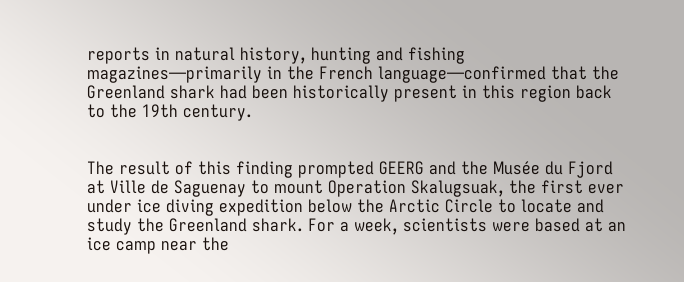reports in natural history, hunting and fishing magazines—primarily in the French language—confirmed that the Greenland shark had been historically present in this region back to the 19th century.


The result of this finding prompted GEERG and the Musée du Fjord at Ville de Saguenay to mount Operation Skalugsuak, the first ever under ice diving expedition below the Arctic Circle to locate and study the Greenland shark. For a week, scientists were based at an ice camp near the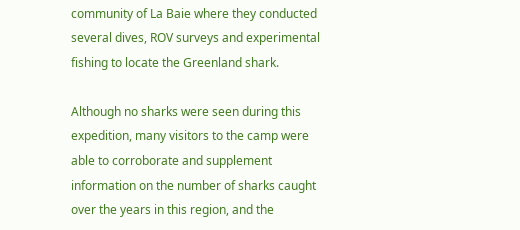community of La Baie where they conducted several dives, ROV surveys and experimental fishing to locate the Greenland shark.

Although no sharks were seen during this expedition, many visitors to the camp were able to corroborate and supplement information on the number of sharks caught over the years in this region, and the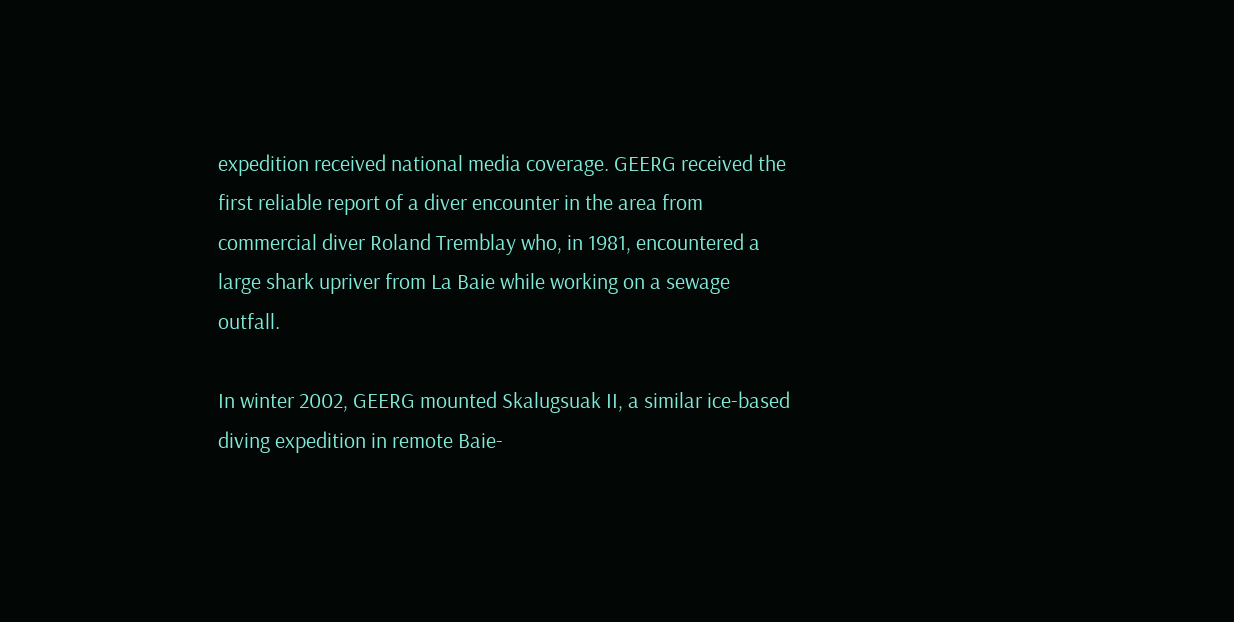expedition received national media coverage. GEERG received the first reliable report of a diver encounter in the area from commercial diver Roland Tremblay who, in 1981, encountered a large shark upriver from La Baie while working on a sewage outfall.

In winter 2002, GEERG mounted Skalugsuak II, a similar ice-based diving expedition in remote Baie-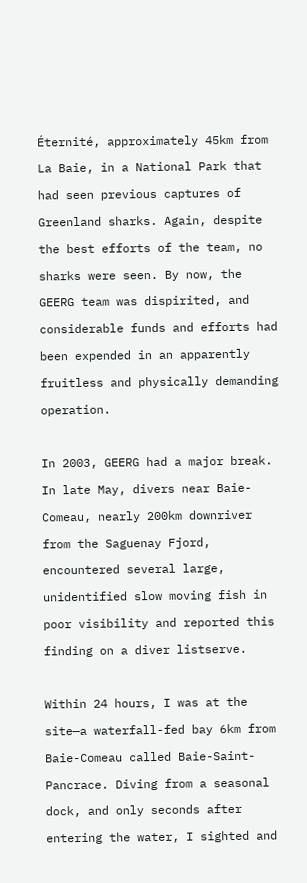Éternité, approximately 45km from La Baie, in a National Park that had seen previous captures of Greenland sharks. Again, despite the best efforts of the team, no sharks were seen. By now, the GEERG team was dispirited, and considerable funds and efforts had been expended in an apparently fruitless and physically demanding operation.

In 2003, GEERG had a major break. In late May, divers near Baie-Comeau, nearly 200km downriver from the Saguenay Fjord, encountered several large, unidentified slow moving fish in poor visibility and reported this finding on a diver listserve.

Within 24 hours, I was at the site—a waterfall-fed bay 6km from Baie-Comeau called Baie-Saint-Pancrace. Diving from a seasonal dock, and only seconds after entering the water, I sighted and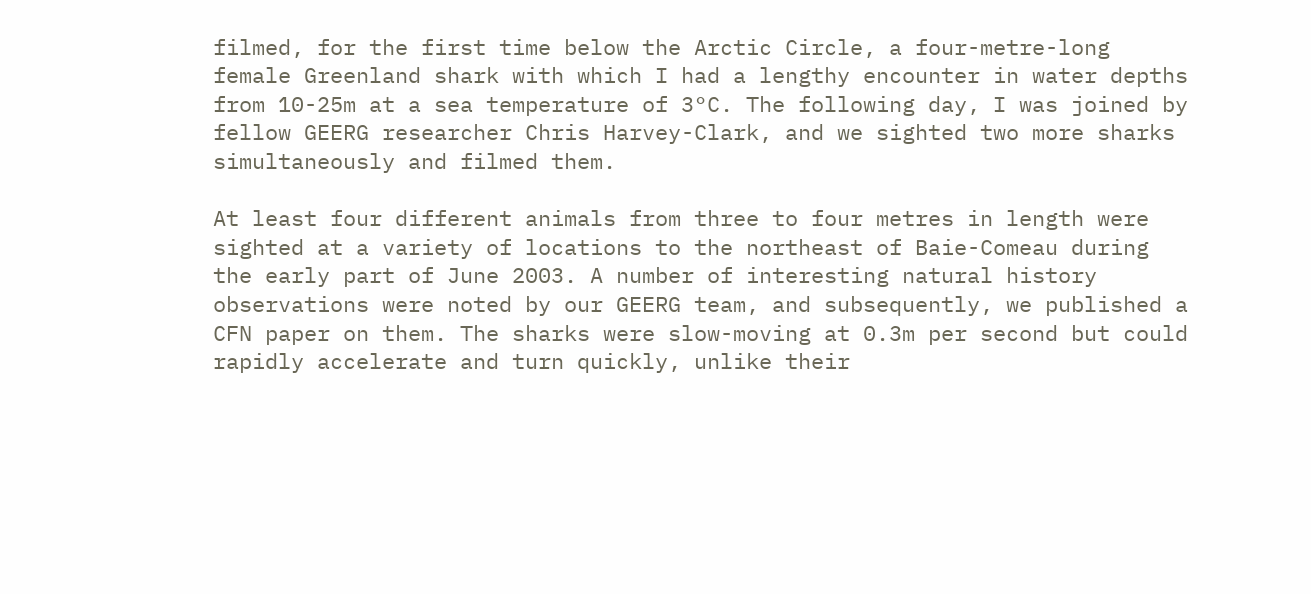filmed, for the first time below the Arctic Circle, a four-metre-long female Greenland shark with which I had a lengthy encounter in water depths from 10-25m at a sea temperature of 3°C. The following day, I was joined by fellow GEERG researcher Chris Harvey-Clark, and we sighted two more sharks simultaneously and filmed them.

At least four different animals from three to four metres in length were sighted at a variety of locations to the northeast of Baie-Comeau during the early part of June 2003. A number of interesting natural history observations were noted by our GEERG team, and subsequently, we published a CFN paper on them. The sharks were slow-moving at 0.3m per second but could rapidly accelerate and turn quickly, unlike their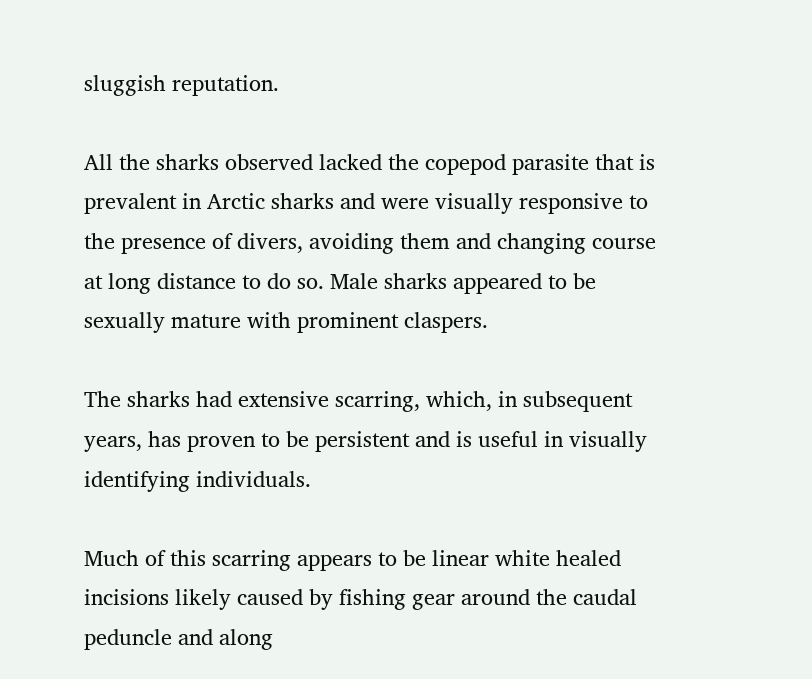sluggish reputation.

All the sharks observed lacked the copepod parasite that is prevalent in Arctic sharks and were visually responsive to the presence of divers, avoiding them and changing course at long distance to do so. Male sharks appeared to be sexually mature with prominent claspers.

The sharks had extensive scarring, which, in subsequent years, has proven to be persistent and is useful in visually identifying individuals.

Much of this scarring appears to be linear white healed incisions likely caused by fishing gear around the caudal peduncle and along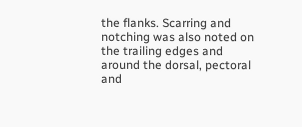the flanks. Scarring and notching was also noted on the trailing edges and around the dorsal, pectoral and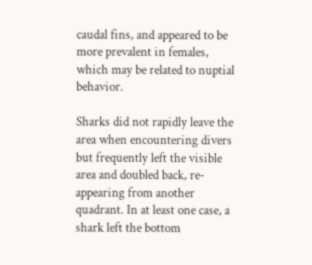caudal fins, and appeared to be more prevalent in females, which may be related to nuptial behavior.

Sharks did not rapidly leave the area when encountering divers but frequently left the visible area and doubled back, re-appearing from another quadrant. In at least one case, a shark left the bottom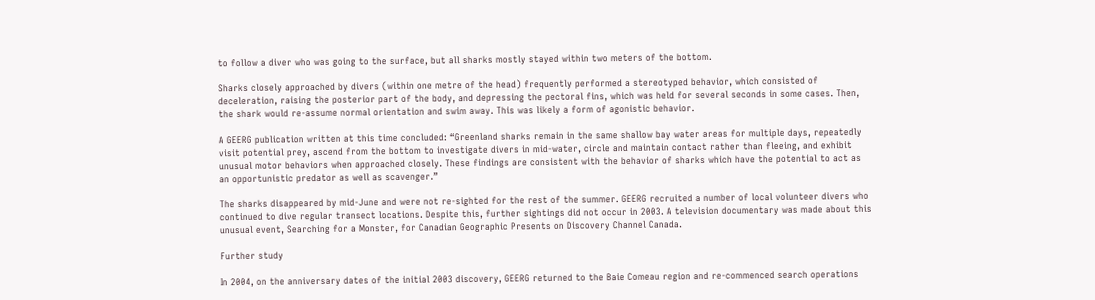to follow a diver who was going to the surface, but all sharks mostly stayed within two meters of the bottom.

Sharks closely approached by divers (within one metre of the head) frequently performed a stereotyped behavior, which consisted of deceleration, raising the posterior part of the body, and depressing the pectoral fins, which was held for several seconds in some cases. Then, the shark would re-assume normal orientation and swim away. This was likely a form of agonistic behavior.

A GEERG publication written at this time concluded: “Greenland sharks remain in the same shallow bay water areas for multiple days, repeatedly visit potential prey, ascend from the bottom to investigate divers in mid-water, circle and maintain contact rather than fleeing, and exhibit unusual motor behaviors when approached closely. These findings are consistent with the behavior of sharks which have the potential to act as an opportunistic predator as well as scavenger.”

The sharks disappeared by mid-June and were not re-sighted for the rest of the summer. GEERG recruited a number of local volunteer divers who continued to dive regular transect locations. Despite this, further sightings did not occur in 2003. A television documentary was made about this unusual event, Searching for a Monster, for Canadian Geographic Presents on Discovery Channel Canada.

Further study

In 2004, on the anniversary dates of the initial 2003 discovery, GEERG returned to the Baie Comeau region and re-commenced search operations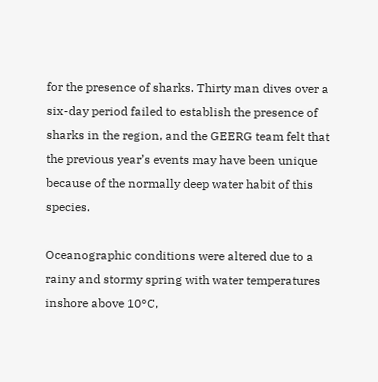for the presence of sharks. Thirty man dives over a six-day period failed to establish the presence of sharks in the region, and the GEERG team felt that the previous year’s events may have been unique because of the normally deep water habit of this species.

Oceanographic conditions were altered due to a rainy and stormy spring with water temperatures inshore above 10°C,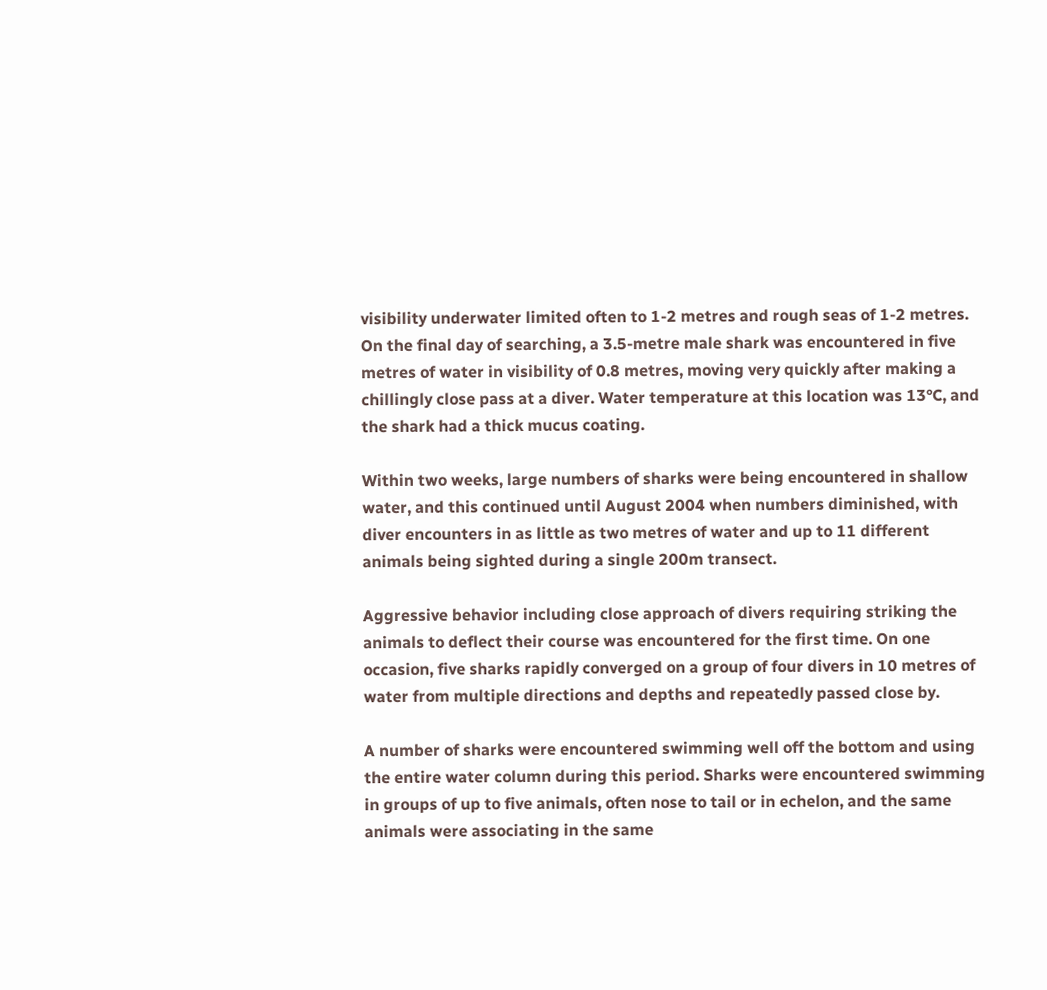visibility underwater limited often to 1-2 metres and rough seas of 1-2 metres. On the final day of searching, a 3.5-metre male shark was encountered in five metres of water in visibility of 0.8 metres, moving very quickly after making a chillingly close pass at a diver. Water temperature at this location was 13°C, and the shark had a thick mucus coating.

Within two weeks, large numbers of sharks were being encountered in shallow water, and this continued until August 2004 when numbers diminished, with diver encounters in as little as two metres of water and up to 11 different animals being sighted during a single 200m transect.

Aggressive behavior including close approach of divers requiring striking the animals to deflect their course was encountered for the first time. On one occasion, five sharks rapidly converged on a group of four divers in 10 metres of water from multiple directions and depths and repeatedly passed close by.

A number of sharks were encountered swimming well off the bottom and using the entire water column during this period. Sharks were encountered swimming in groups of up to five animals, often nose to tail or in echelon, and the same animals were associating in the same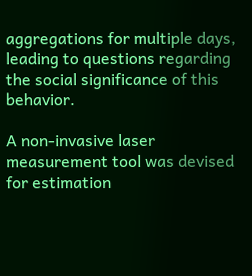aggregations for multiple days, leading to questions regarding the social significance of this behavior.

A non-invasive laser measurement tool was devised for estimation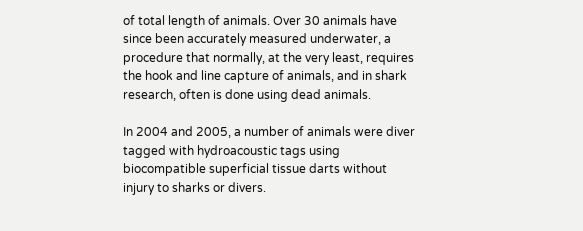of total length of animals. Over 30 animals have since been accurately measured underwater, a procedure that normally, at the very least, requires the hook and line capture of animals, and in shark research, often is done using dead animals.

In 2004 and 2005, a number of animals were diver tagged with hydroacoustic tags using biocompatible superficial tissue darts without injury to sharks or divers.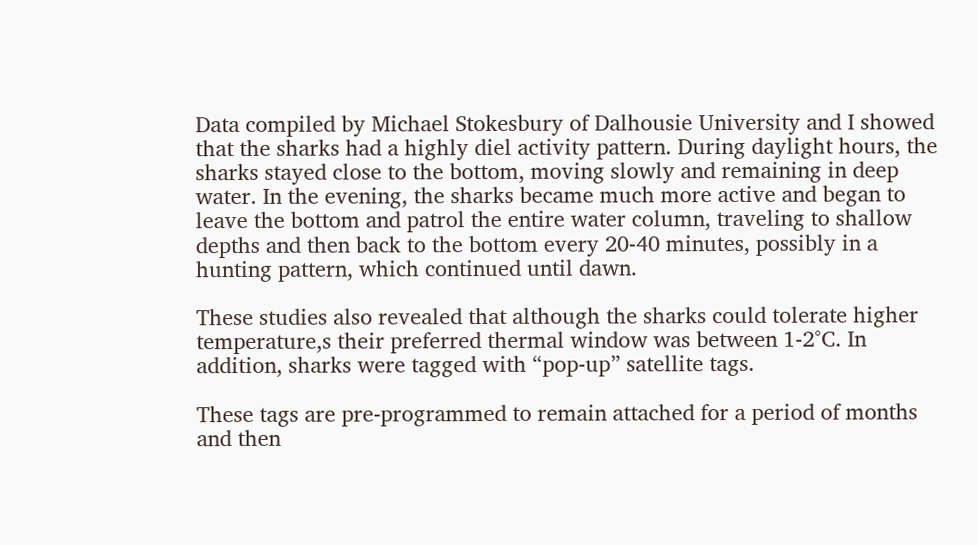Data compiled by Michael Stokesbury of Dalhousie University and I showed that the sharks had a highly diel activity pattern. During daylight hours, the sharks stayed close to the bottom, moving slowly and remaining in deep water. In the evening, the sharks became much more active and began to leave the bottom and patrol the entire water column, traveling to shallow depths and then back to the bottom every 20-40 minutes, possibly in a hunting pattern, which continued until dawn.

These studies also revealed that although the sharks could tolerate higher temperature,s their preferred thermal window was between 1-2°C. In addition, sharks were tagged with “pop-up” satellite tags.

These tags are pre-programmed to remain attached for a period of months and then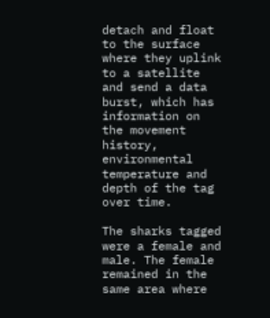detach and float to the surface where they uplink to a satellite and send a data burst, which has information on the movement history, environmental temperature and depth of the tag over time.

The sharks tagged were a female and male. The female remained in the same area where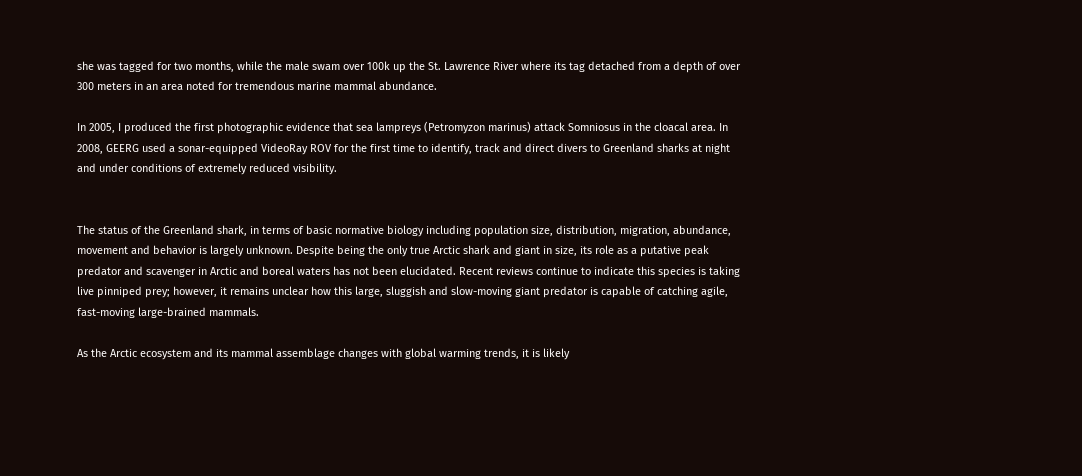she was tagged for two months, while the male swam over 100k up the St. Lawrence River where its tag detached from a depth of over 300 meters in an area noted for tremendous marine mammal abundance.

In 2005, I produced the first photographic evidence that sea lampreys (Petromyzon marinus) attack Somniosus in the cloacal area. In 2008, GEERG used a sonar-equipped VideoRay ROV for the first time to identify, track and direct divers to Greenland sharks at night and under conditions of extremely reduced visibility.


The status of the Greenland shark, in terms of basic normative biology including population size, distribution, migration, abundance, movement and behavior is largely unknown. Despite being the only true Arctic shark and giant in size, its role as a putative peak predator and scavenger in Arctic and boreal waters has not been elucidated. Recent reviews continue to indicate this species is taking live pinniped prey; however, it remains unclear how this large, sluggish and slow-moving giant predator is capable of catching agile, fast-moving large-brained mammals.

As the Arctic ecosystem and its mammal assemblage changes with global warming trends, it is likely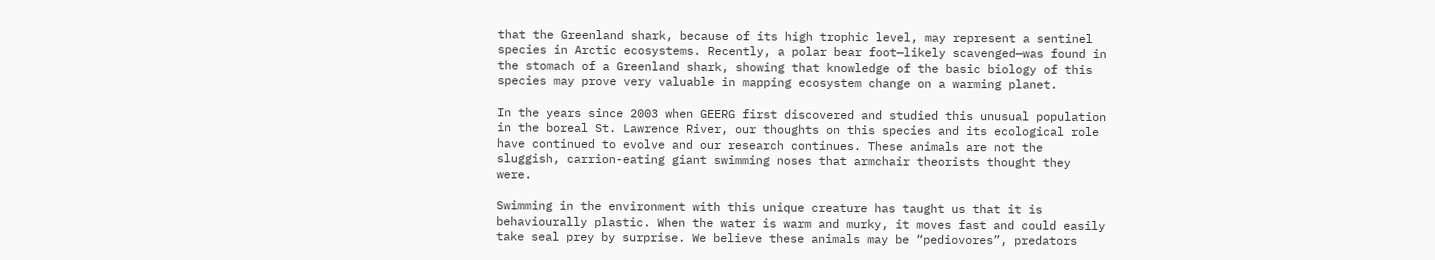that the Greenland shark, because of its high trophic level, may represent a sentinel species in Arctic ecosystems. Recently, a polar bear foot—likely scavenged—was found in the stomach of a Greenland shark, showing that knowledge of the basic biology of this species may prove very valuable in mapping ecosystem change on a warming planet.

In the years since 2003 when GEERG first discovered and studied this unusual population in the boreal St. Lawrence River, our thoughts on this species and its ecological role have continued to evolve and our research continues. These animals are not the sluggish, carrion-eating giant swimming noses that armchair theorists thought they were.

Swimming in the environment with this unique creature has taught us that it is behaviourally plastic. When the water is warm and murky, it moves fast and could easily take seal prey by surprise. We believe these animals may be “pediovores”, predators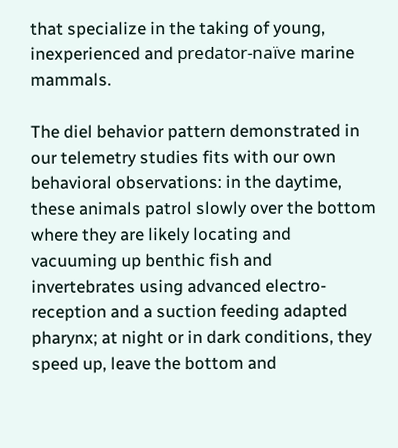that specialize in the taking of young, inexperienced and predator-naïve marine mammals.

The diel behavior pattern demonstrated in our telemetry studies fits with our own behavioral observations: in the daytime, these animals patrol slowly over the bottom where they are likely locating and vacuuming up benthic fish and invertebrates using advanced electro-reception and a suction feeding adapted pharynx; at night or in dark conditions, they speed up, leave the bottom and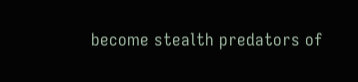become stealth predators of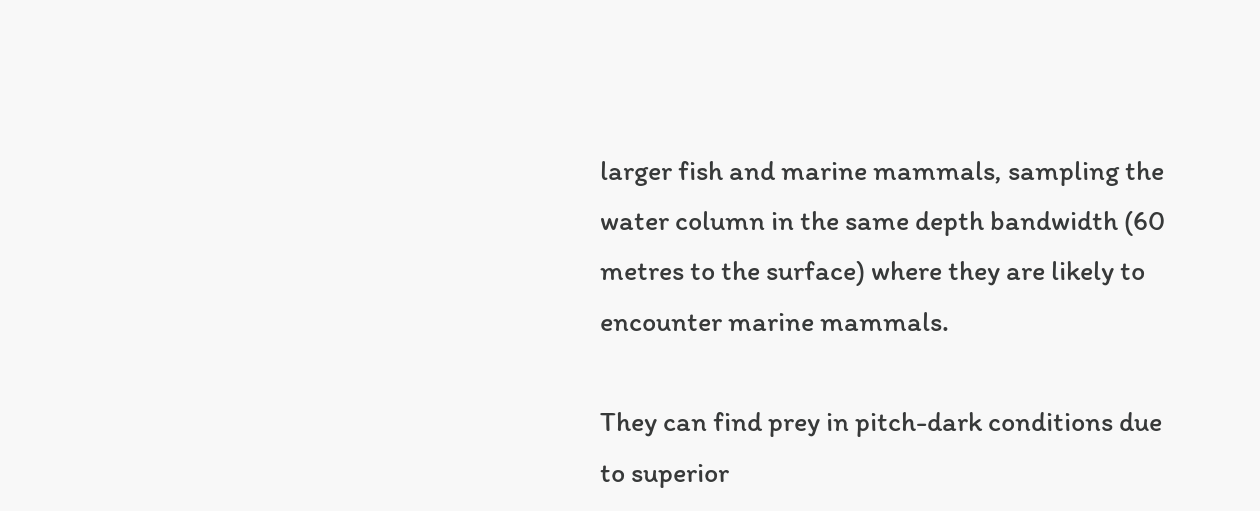larger fish and marine mammals, sampling the water column in the same depth bandwidth (60 metres to the surface) where they are likely to encounter marine mammals.

They can find prey in pitch-dark conditions due to superior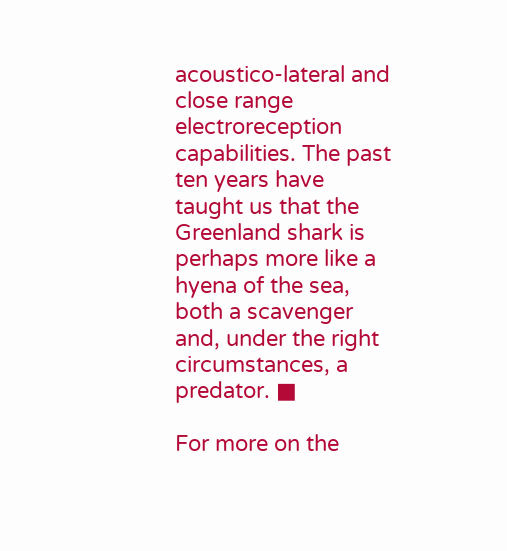acoustico-lateral and close range electroreception capabilities. The past ten years have taught us that the Greenland shark is perhaps more like a hyena of the sea, both a scavenger and, under the right circumstances, a predator. ■

For more on the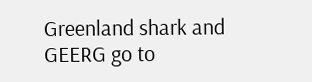Greenland shark and GEERG go to